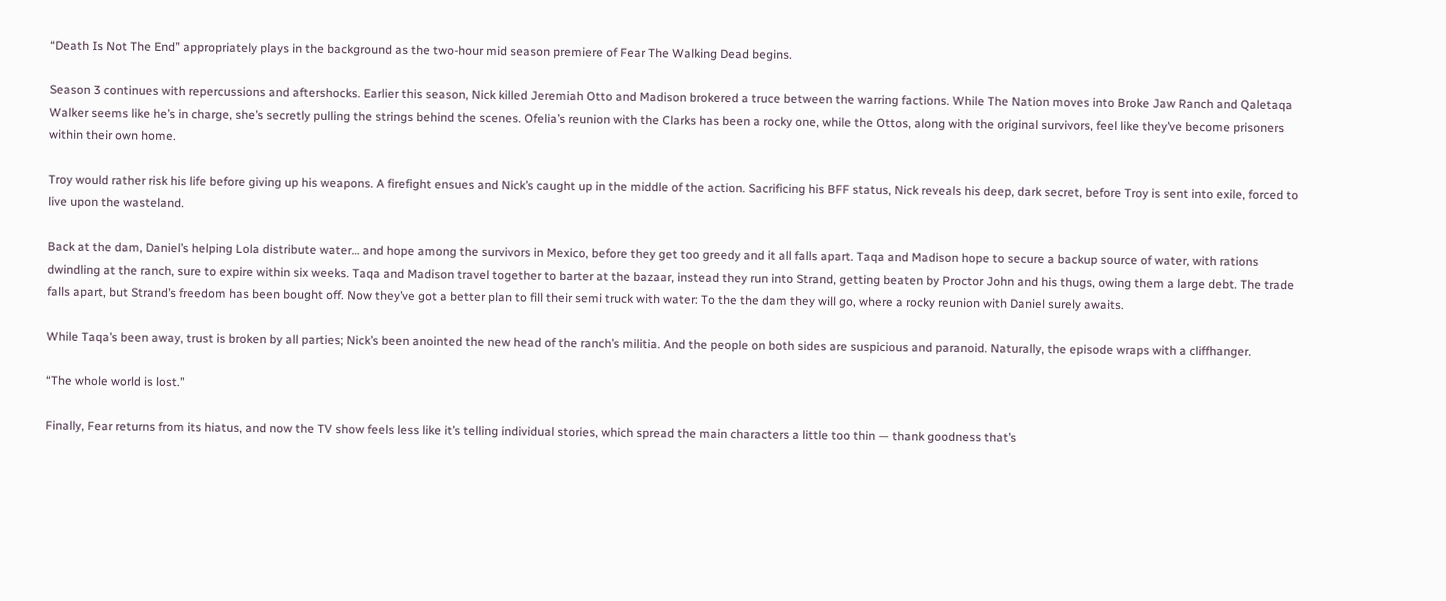“Death Is Not The End” appropriately plays in the background as the two-hour mid season premiere of Fear The Walking Dead begins.

Season 3 continues with repercussions and aftershocks. Earlier this season, Nick killed Jeremiah Otto and Madison brokered a truce between the warring factions. While The Nation moves into Broke Jaw Ranch and Qaletaqa Walker seems like he’s in charge, she’s secretly pulling the strings behind the scenes. Ofelia’s reunion with the Clarks has been a rocky one, while the Ottos, along with the original survivors, feel like they’ve become prisoners within their own home.

Troy would rather risk his life before giving up his weapons. A firefight ensues and Nick’s caught up in the middle of the action. Sacrificing his BFF status, Nick reveals his deep, dark secret, before Troy is sent into exile, forced to live upon the wasteland.

Back at the dam, Daniel’s helping Lola distribute water… and hope among the survivors in Mexico, before they get too greedy and it all falls apart. Taqa and Madison hope to secure a backup source of water, with rations dwindling at the ranch, sure to expire within six weeks. Taqa and Madison travel together to barter at the bazaar, instead they run into Strand, getting beaten by Proctor John and his thugs, owing them a large debt. The trade falls apart, but Strand’s freedom has been bought off. Now they’ve got a better plan to fill their semi truck with water: To the the dam they will go, where a rocky reunion with Daniel surely awaits.

While Taqa’s been away, trust is broken by all parties; Nick’s been anointed the new head of the ranch’s militia. And the people on both sides are suspicious and paranoid. Naturally, the episode wraps with a cliffhanger.

“The whole world is lost.”

Finally, Fear returns from its hiatus, and now the TV show feels less like it’s telling individual stories, which spread the main characters a little too thin — thank goodness that’s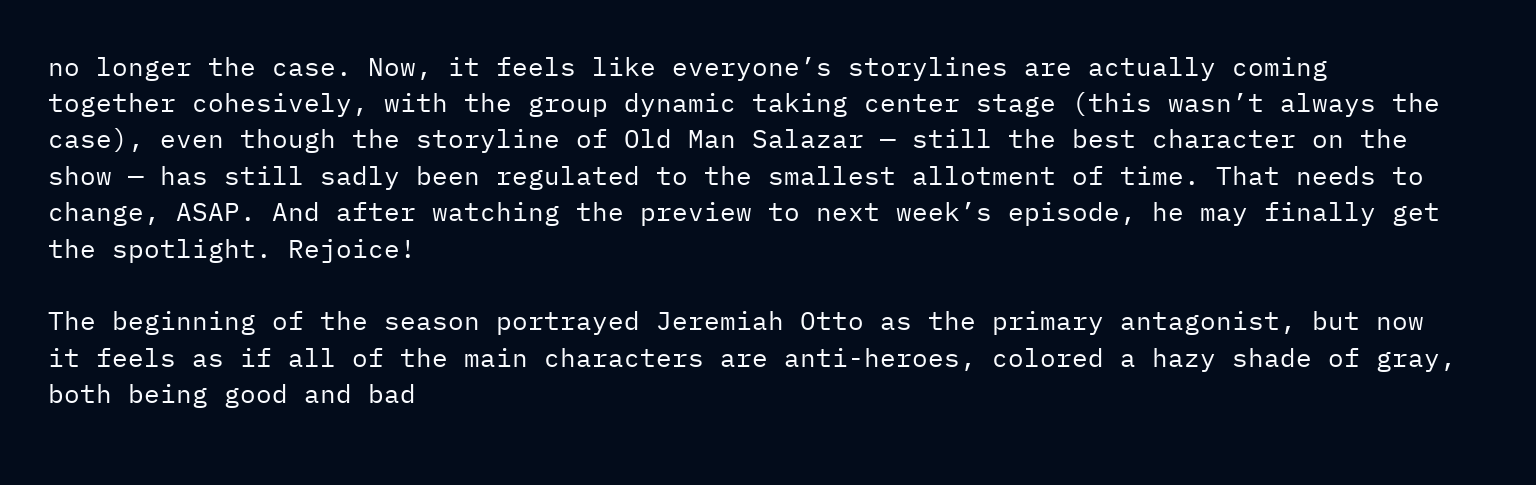no longer the case. Now, it feels like everyone’s storylines are actually coming together cohesively, with the group dynamic taking center stage (this wasn’t always the case), even though the storyline of Old Man Salazar — still the best character on the show — has still sadly been regulated to the smallest allotment of time. That needs to change, ASAP. And after watching the preview to next week’s episode, he may finally get the spotlight. Rejoice!

The beginning of the season portrayed Jeremiah Otto as the primary antagonist, but now it feels as if all of the main characters are anti-heroes, colored a hazy shade of gray, both being good and bad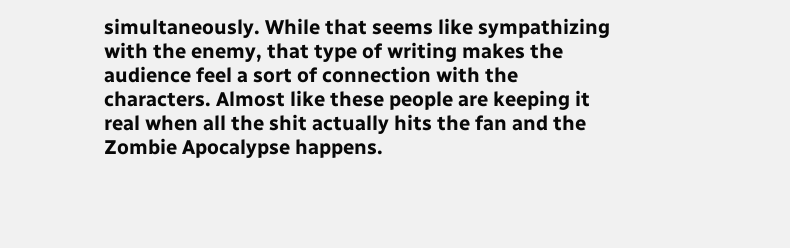simultaneously. While that seems like sympathizing with the enemy, that type of writing makes the audience feel a sort of connection with the characters. Almost like these people are keeping it real when all the shit actually hits the fan and the Zombie Apocalypse happens.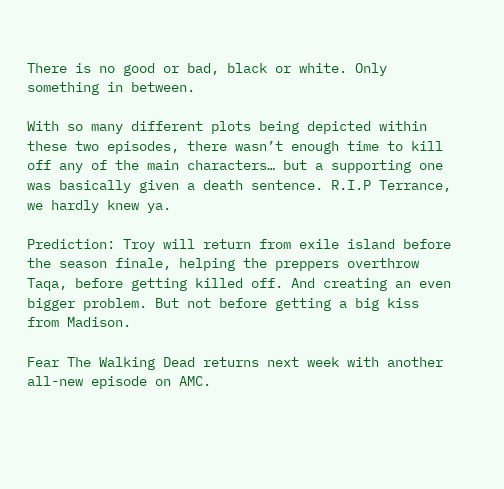There is no good or bad, black or white. Only something in between.

With so many different plots being depicted within these two episodes, there wasn’t enough time to kill off any of the main characters… but a supporting one was basically given a death sentence. R.I.P Terrance, we hardly knew ya.

Prediction: Troy will return from exile island before the season finale, helping the preppers overthrow Taqa, before getting killed off. And creating an even bigger problem. But not before getting a big kiss from Madison.

Fear The Walking Dead returns next week with another all-new episode on AMC.